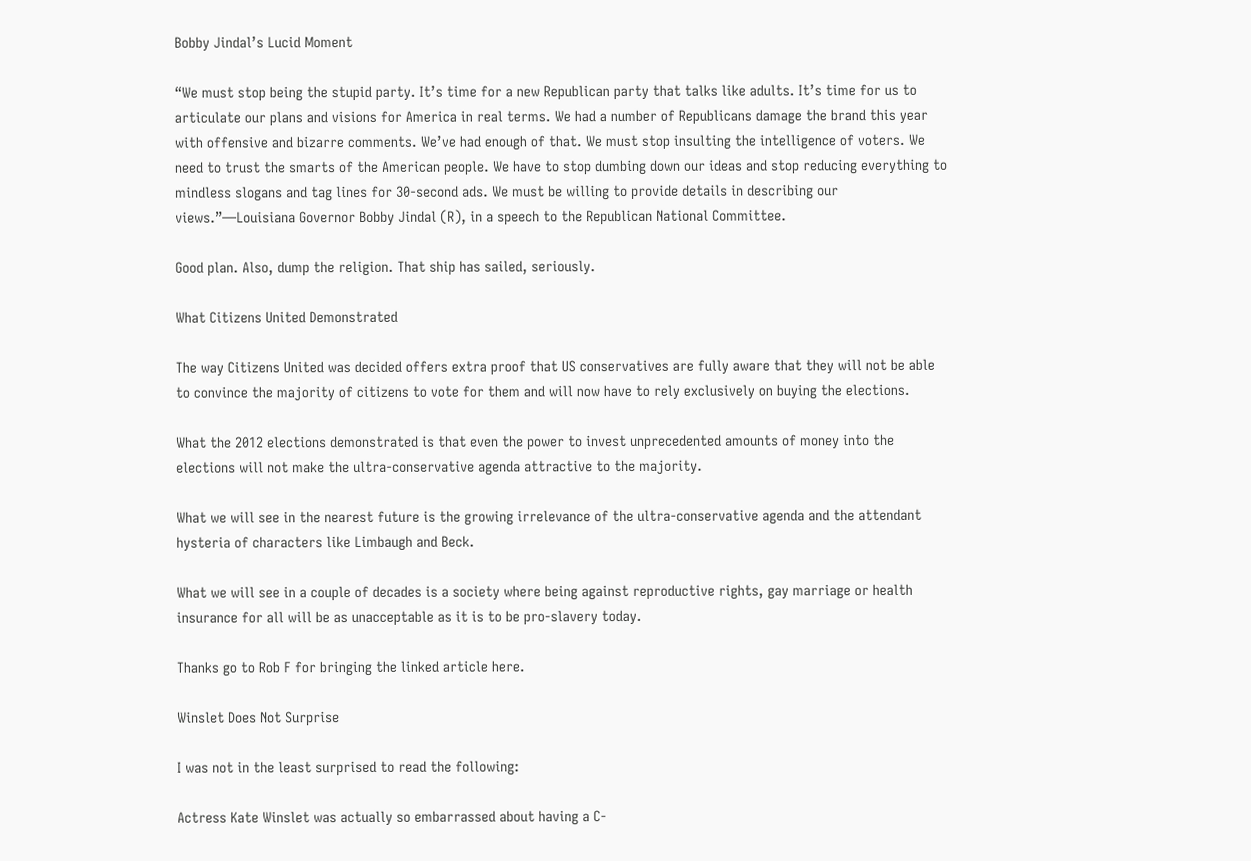Bobby Jindal’s Lucid Moment

“We must stop being the stupid party. It’s time for a new Republican party that talks like adults. It’s time for us to articulate our plans and visions for America in real terms. We had a number of Republicans damage the brand this year with offensive and bizarre comments. We’ve had enough of that. We must stop insulting the intelligence of voters. We need to trust the smarts of the American people. We have to stop dumbing down our ideas and stop reducing everything to mindless slogans and tag lines for 30-second ads. We must be willing to provide details in describing our views.”—Louisiana Governor Bobby Jindal (R), in a speech to the Republican National Committee.

Good plan. Also, dump the religion. That ship has sailed, seriously.

What Citizens United Demonstrated

The way Citizens United was decided offers extra proof that US conservatives are fully aware that they will not be able to convince the majority of citizens to vote for them and will now have to rely exclusively on buying the elections.

What the 2012 elections demonstrated is that even the power to invest unprecedented amounts of money into the elections will not make the ultra-conservative agenda attractive to the majority.

What we will see in the nearest future is the growing irrelevance of the ultra-conservative agenda and the attendant hysteria of characters like Limbaugh and Beck.

What we will see in a couple of decades is a society where being against reproductive rights, gay marriage or health insurance for all will be as unacceptable as it is to be pro-slavery today.

Thanks go to Rob F for bringing the linked article here.

Winslet Does Not Surprise

I was not in the least surprised to read the following:

Actress Kate Winslet was actually so embarrassed about having a C-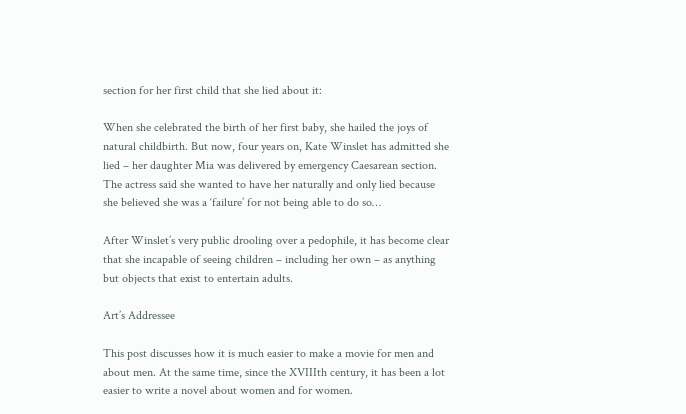section for her first child that she lied about it:

When she celebrated the birth of her first baby, she hailed the joys of natural childbirth. But now, four years on, Kate Winslet has admitted she lied – her daughter Mia was delivered by emergency Caesarean section. The actress said she wanted to have her naturally and only lied because she believed she was a ‘failure’ for not being able to do so…

After Winslet’s very public drooling over a pedophile, it has become clear that she incapable of seeing children – including her own – as anything but objects that exist to entertain adults.

Art’s Addressee

This post discusses how it is much easier to make a movie for men and about men. At the same time, since the XVIIIth century, it has been a lot easier to write a novel about women and for women.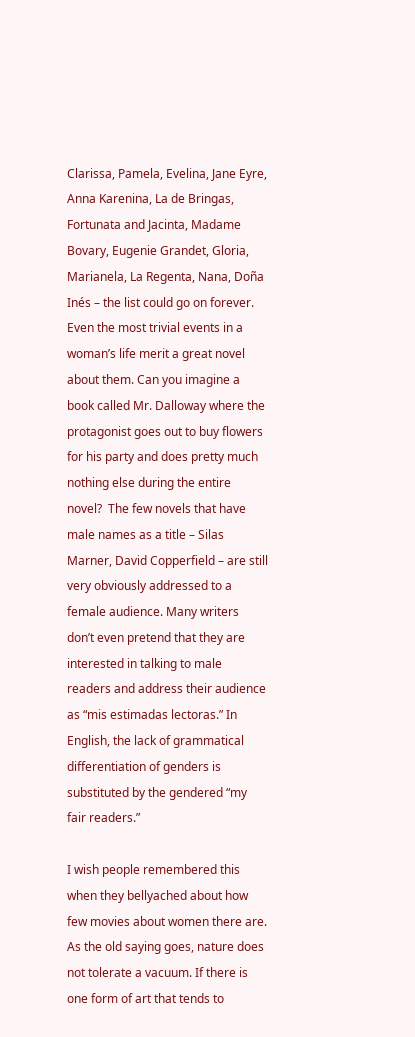Clarissa, Pamela, Evelina, Jane Eyre, Anna Karenina, La de Bringas, Fortunata and Jacinta, Madame Bovary, Eugenie Grandet, Gloria, Marianela, La Regenta, Nana, Doña Inés – the list could go on forever. Even the most trivial events in a woman’s life merit a great novel about them. Can you imagine a book called Mr. Dalloway where the protagonist goes out to buy flowers for his party and does pretty much nothing else during the entire novel?  The few novels that have male names as a title – Silas Marner, David Copperfield – are still very obviously addressed to a female audience. Many writers don’t even pretend that they are interested in talking to male readers and address their audience as “mis estimadas lectoras.” In English, the lack of grammatical differentiation of genders is substituted by the gendered “my fair readers.”

I wish people remembered this when they bellyached about how few movies about women there are. As the old saying goes, nature does not tolerate a vacuum. If there is one form of art that tends to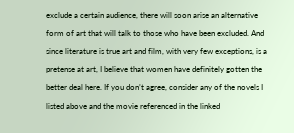exclude a certain audience, there will soon arise an alternative form of art that will talk to those who have been excluded. And since literature is true art and film, with very few exceptions, is a pretense at art, I believe that women have definitely gotten the better deal here. If you don’t agree, consider any of the novels I listed above and the movie referenced in the linked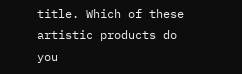title. Which of these artistic products do you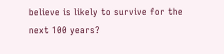believe is likely to survive for the next 100 years?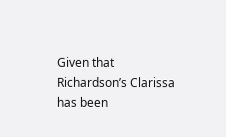Given that Richardson’s Clarissa has been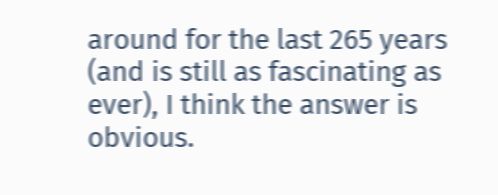around for the last 265 years (and is still as fascinating as ever), I think the answer is obvious.